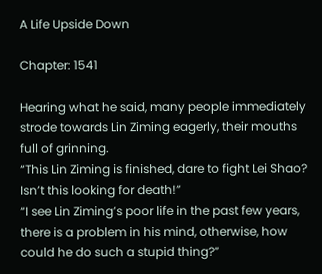A Life Upside Down

Chapter: 1541

Hearing what he said, many people immediately strode towards Lin Ziming eagerly, their mouths full of grinning.
“This Lin Ziming is finished, dare to fight Lei Shao? Isn’t this looking for death!”
“I see Lin Ziming’s poor life in the past few years, there is a problem in his mind, otherwise, how could he do such a stupid thing?”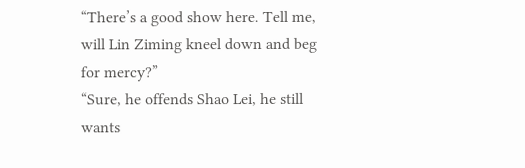“There’s a good show here. Tell me, will Lin Ziming kneel down and beg for mercy?”
“Sure, he offends Shao Lei, he still wants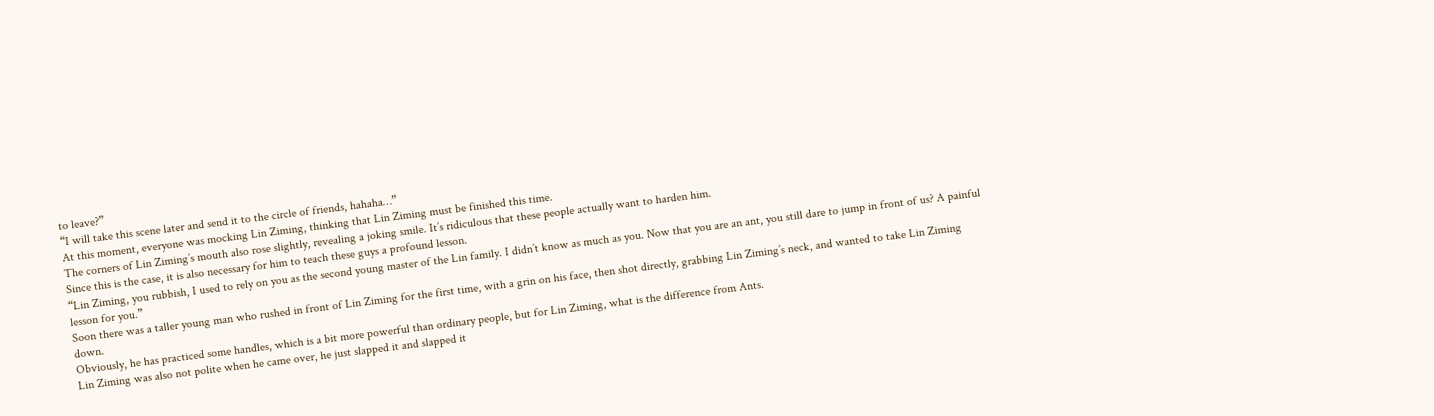to leave?”
“I will take this scene later and send it to the circle of friends, hahaha…”
At this moment, everyone was mocking Lin Ziming, thinking that Lin Ziming must be finished this time.
The corners of Lin Ziming’s mouth also rose slightly, revealing a joking smile. It’s ridiculous that these people actually want to harden him.
Since this is the case, it is also necessary for him to teach these guys a profound lesson.
“Lin Ziming, you rubbish, I used to rely on you as the second young master of the Lin family. I didn’t know as much as you. Now that you are an ant, you still dare to jump in front of us? A painful lesson for you.”
Soon there was a taller young man who rushed in front of Lin Ziming for the first time, with a grin on his face, then shot directly, grabbing Lin Ziming’s neck, and wanted to take Lin Ziming down.
Obviously, he has practiced some handles, which is a bit more powerful than ordinary people, but for Lin Ziming, what is the difference from Ants.
Lin Ziming was also not polite when he came over, he just slapped it and slapped it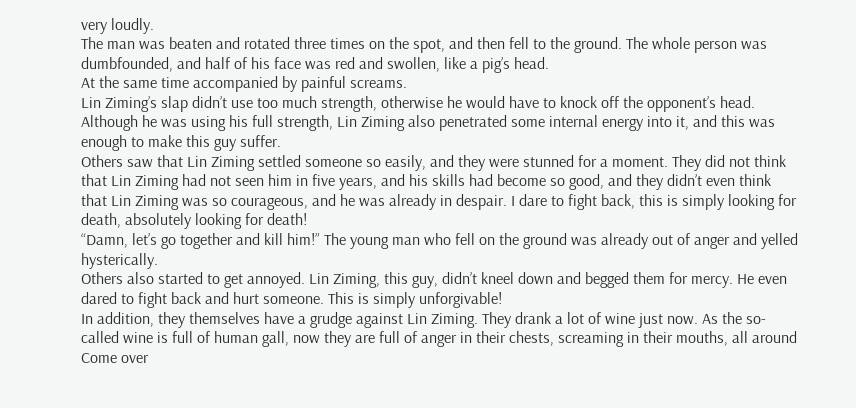very loudly.
The man was beaten and rotated three times on the spot, and then fell to the ground. The whole person was dumbfounded, and half of his face was red and swollen, like a pig’s head.
At the same time accompanied by painful screams.
Lin Ziming’s slap didn’t use too much strength, otherwise he would have to knock off the opponent’s head. Although he was using his full strength, Lin Ziming also penetrated some internal energy into it, and this was enough to make this guy suffer.
Others saw that Lin Ziming settled someone so easily, and they were stunned for a moment. They did not think that Lin Ziming had not seen him in five years, and his skills had become so good, and they didn’t even think that Lin Ziming was so courageous, and he was already in despair. I dare to fight back, this is simply looking for death, absolutely looking for death!
“Damn, let’s go together and kill him!” The young man who fell on the ground was already out of anger and yelled hysterically.
Others also started to get annoyed. Lin Ziming, this guy, didn’t kneel down and begged them for mercy. He even dared to fight back and hurt someone. This is simply unforgivable!
In addition, they themselves have a grudge against Lin Ziming. They drank a lot of wine just now. As the so-called wine is full of human gall, now they are full of anger in their chests, screaming in their mouths, all around Come over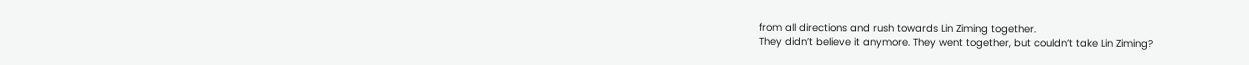from all directions and rush towards Lin Ziming together.
They didn’t believe it anymore. They went together, but couldn’t take Lin Ziming?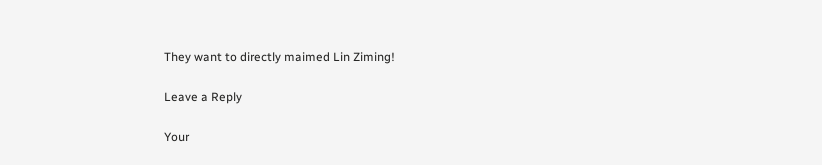They want to directly maimed Lin Ziming!

Leave a Reply

Your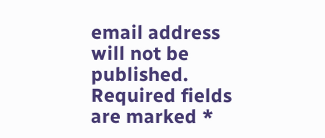email address will not be published. Required fields are marked *